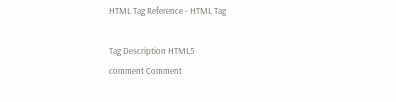HTML Tag Reference - HTML Tag

Tag Description HTML5
comment Comment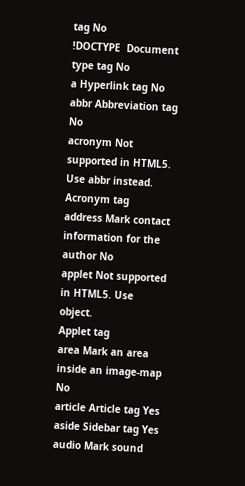tag No
!DOCTYPE  Document type tag No
a Hyperlink tag No
abbr Abbreviation tag No
acronym Not supported in HTML5. Use abbr instead.
Acronym tag
address Mark contact information for the author No
applet Not supported in HTML5. Use object.
Applet tag
area Mark an area inside an image-map No
article Article tag Yes
aside Sidebar tag Yes
audio Mark sound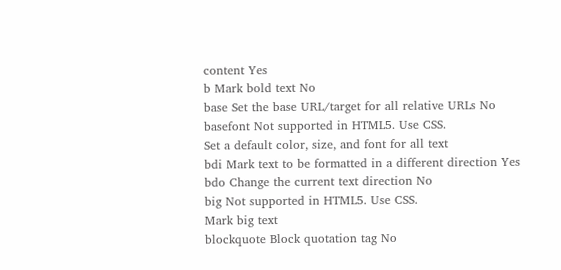content Yes
b Mark bold text No
base Set the base URL/target for all relative URLs No
basefont Not supported in HTML5. Use CSS.
Set a default color, size, and font for all text
bdi Mark text to be formatted in a different direction Yes
bdo Change the current text direction No
big Not supported in HTML5. Use CSS.
Mark big text
blockquote Block quotation tag No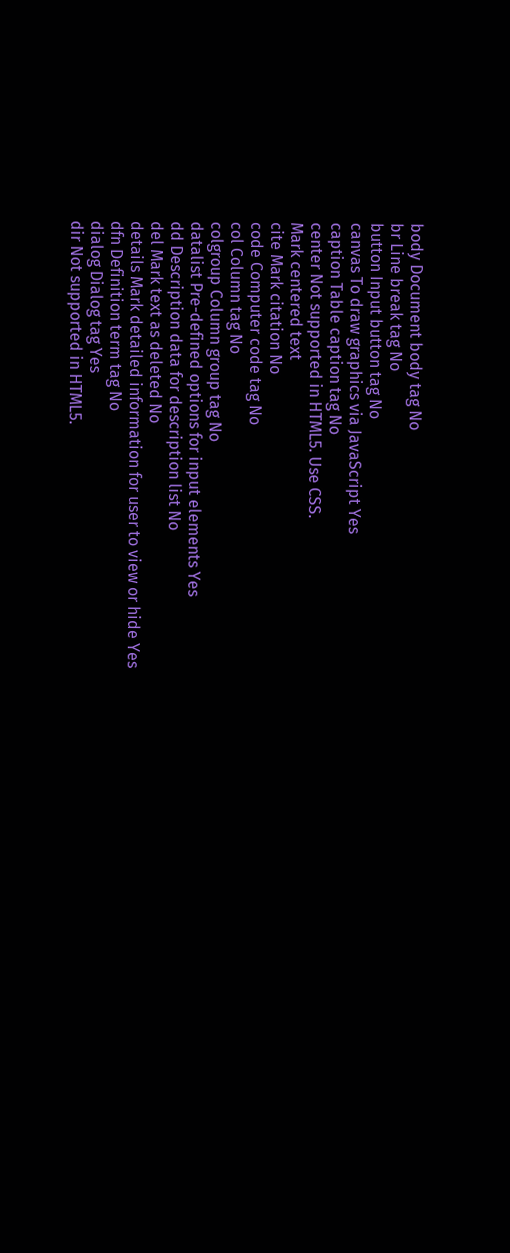body Document body tag No
br Line break tag No
button Input button tag No
canvas To draw graphics via JavaScript Yes
caption Table caption tag No
center Not supported in HTML5. Use CSS.
Mark centered text
cite Mark citation No
code Computer code tag No
col Column tag No
colgroup Column group tag No
datalist Pre-defined options for input elements Yes
dd Description data for description list No
del Mark text as deleted No
details Mark detailed information for user to view or hide Yes
dfn Definition term tag No
dialog Dialog tag Yes
dir Not supported in HTML5.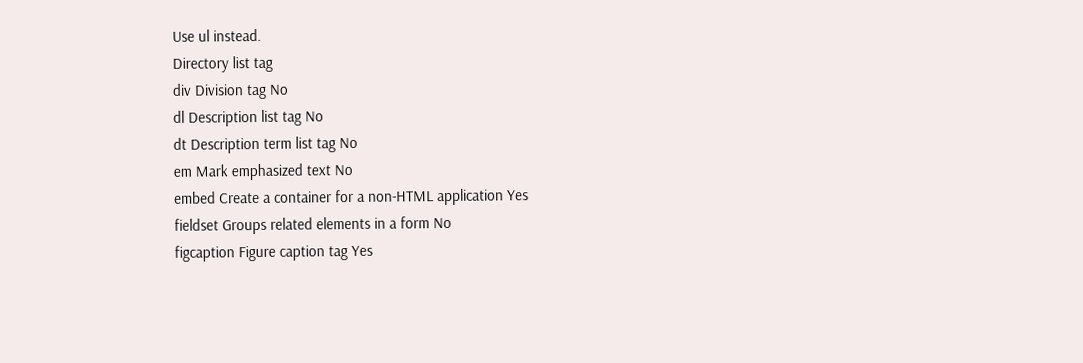Use ul instead.
Directory list tag
div Division tag No
dl Description list tag No
dt Description term list tag No
em Mark emphasized text No
embed Create a container for a non-HTML application Yes
fieldset Groups related elements in a form No
figcaption Figure caption tag Yes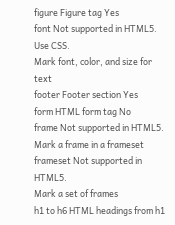figure Figure tag Yes
font Not supported in HTML5. Use CSS.
Mark font, color, and size for text
footer Footer section Yes
form HTML form tag No
frame Not supported in HTML5.
Mark a frame in a frameset
frameset Not supported in HTML5.
Mark a set of frames
h1 to h6 HTML headings from h1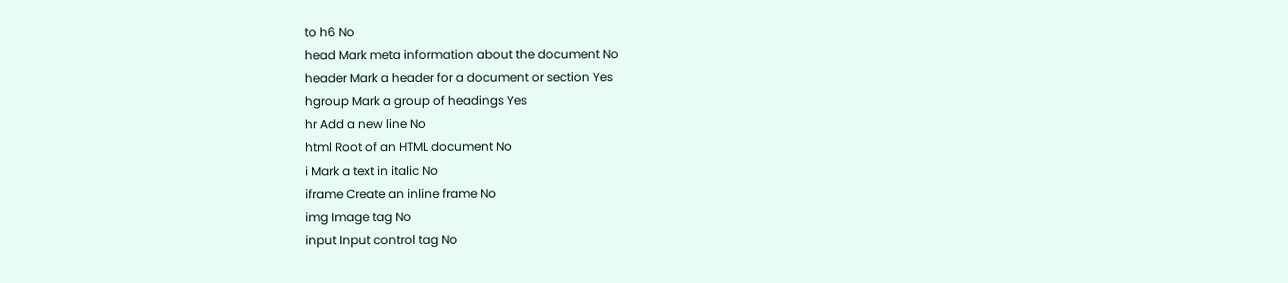to h6 No
head Mark meta information about the document No
header Mark a header for a document or section Yes
hgroup Mark a group of headings Yes
hr Add a new line No
html Root of an HTML document No
i Mark a text in italic No
iframe Create an inline frame No
img Image tag No
input Input control tag No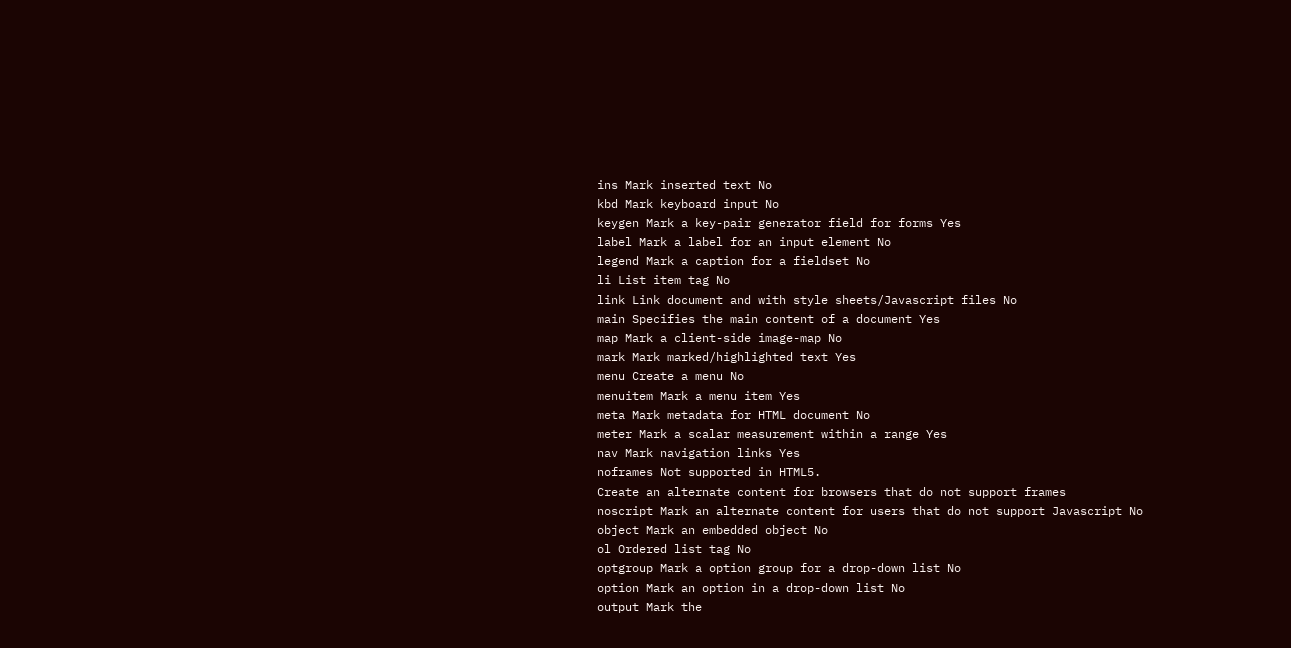ins Mark inserted text No
kbd Mark keyboard input No
keygen Mark a key-pair generator field for forms Yes
label Mark a label for an input element No
legend Mark a caption for a fieldset No
li List item tag No
link Link document and with style sheets/Javascript files No
main Specifies the main content of a document Yes
map Mark a client-side image-map No
mark Mark marked/highlighted text Yes
menu Create a menu No
menuitem Mark a menu item Yes
meta Mark metadata for HTML document No
meter Mark a scalar measurement within a range Yes
nav Mark navigation links Yes
noframes Not supported in HTML5.
Create an alternate content for browsers that do not support frames
noscript Mark an alternate content for users that do not support Javascript No
object Mark an embedded object No
ol Ordered list tag No
optgroup Mark a option group for a drop-down list No
option Mark an option in a drop-down list No
output Mark the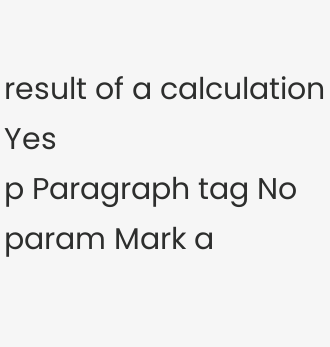result of a calculation Yes
p Paragraph tag No
param Mark a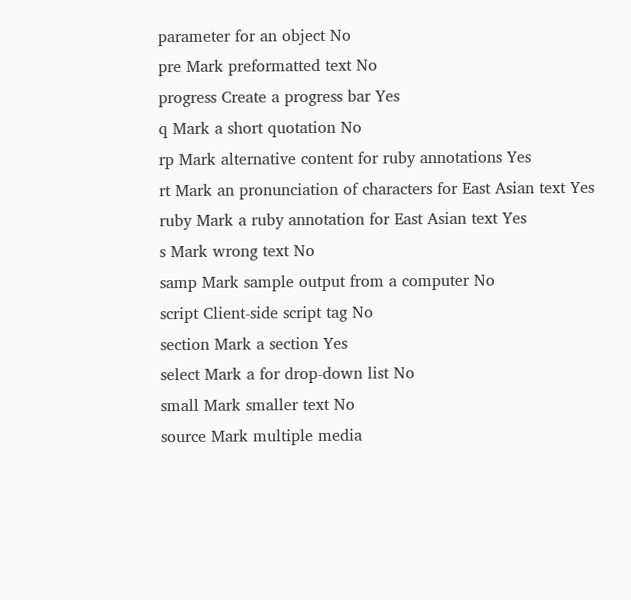parameter for an object No
pre Mark preformatted text No
progress Create a progress bar Yes
q Mark a short quotation No
rp Mark alternative content for ruby annotations Yes
rt Mark an pronunciation of characters for East Asian text Yes
ruby Mark a ruby annotation for East Asian text Yes
s Mark wrong text No
samp Mark sample output from a computer No
script Client-side script tag No
section Mark a section Yes
select Mark a for drop-down list No
small Mark smaller text No
source Mark multiple media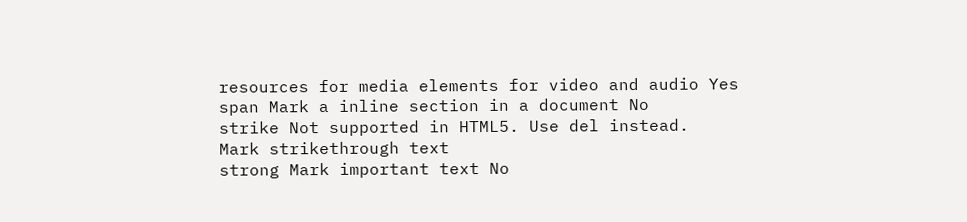resources for media elements for video and audio Yes
span Mark a inline section in a document No
strike Not supported in HTML5. Use del instead.
Mark strikethrough text
strong Mark important text No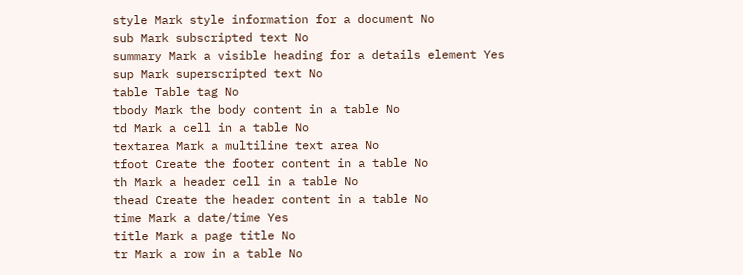style Mark style information for a document No
sub Mark subscripted text No
summary Mark a visible heading for a details element Yes
sup Mark superscripted text No
table Table tag No
tbody Mark the body content in a table No
td Mark a cell in a table No
textarea Mark a multiline text area No
tfoot Create the footer content in a table No
th Mark a header cell in a table No
thead Create the header content in a table No
time Mark a date/time Yes
title Mark a page title No
tr Mark a row in a table No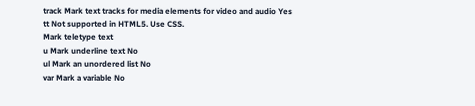track Mark text tracks for media elements for video and audio Yes
tt Not supported in HTML5. Use CSS.
Mark teletype text
u Mark underline text No
ul Mark an unordered list No
var Mark a variable No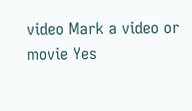video Mark a video or movie Yes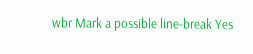wbr Mark a possible line-break Yes